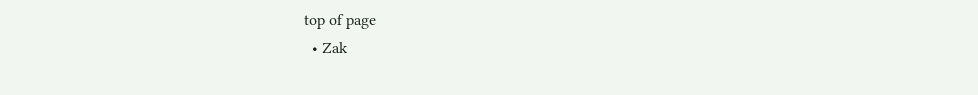top of page
  • Zak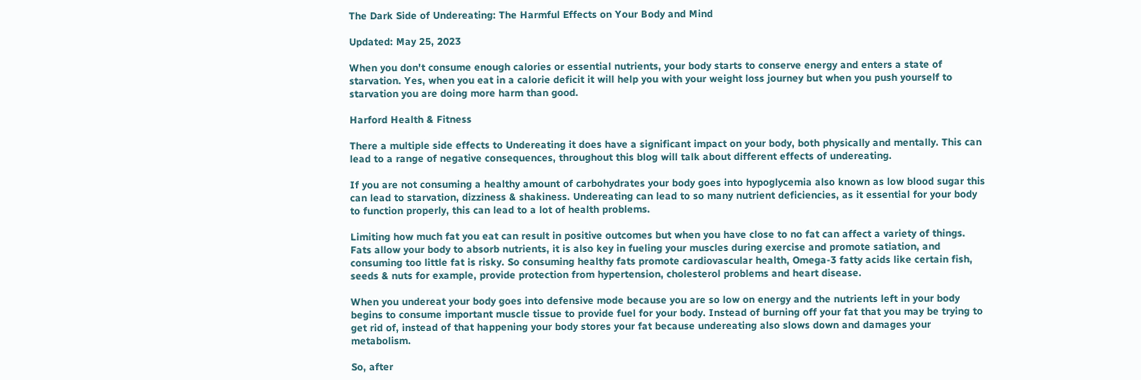The Dark Side of Undereating: The Harmful Effects on Your Body and Mind

Updated: May 25, 2023

When you don't consume enough calories or essential nutrients, your body starts to conserve energy and enters a state of starvation. Yes, when you eat in a calorie deficit it will help you with your weight loss journey but when you push yourself to starvation you are doing more harm than good.

Harford Health & Fitness

There a multiple side effects to Undereating it does have a significant impact on your body, both physically and mentally. This can lead to a range of negative consequences, throughout this blog will talk about different effects of undereating.

If you are not consuming a healthy amount of carbohydrates your body goes into hypoglycemia also known as low blood sugar this can lead to starvation, dizziness & shakiness. Undereating can lead to so many nutrient deficiencies, as it essential for your body to function properly, this can lead to a lot of health problems.

Limiting how much fat you eat can result in positive outcomes but when you have close to no fat can affect a variety of things. Fats allow your body to absorb nutrients, it is also key in fueling your muscles during exercise and promote satiation, and consuming too little fat is risky. So consuming healthy fats promote cardiovascular health, Omega-3 fatty acids like certain fish, seeds & nuts for example, provide protection from hypertension, cholesterol problems and heart disease.

When you undereat your body goes into defensive mode because you are so low on energy and the nutrients left in your body begins to consume important muscle tissue to provide fuel for your body. Instead of burning off your fat that you may be trying to get rid of, instead of that happening your body stores your fat because undereating also slows down and damages your metabolism.

So, after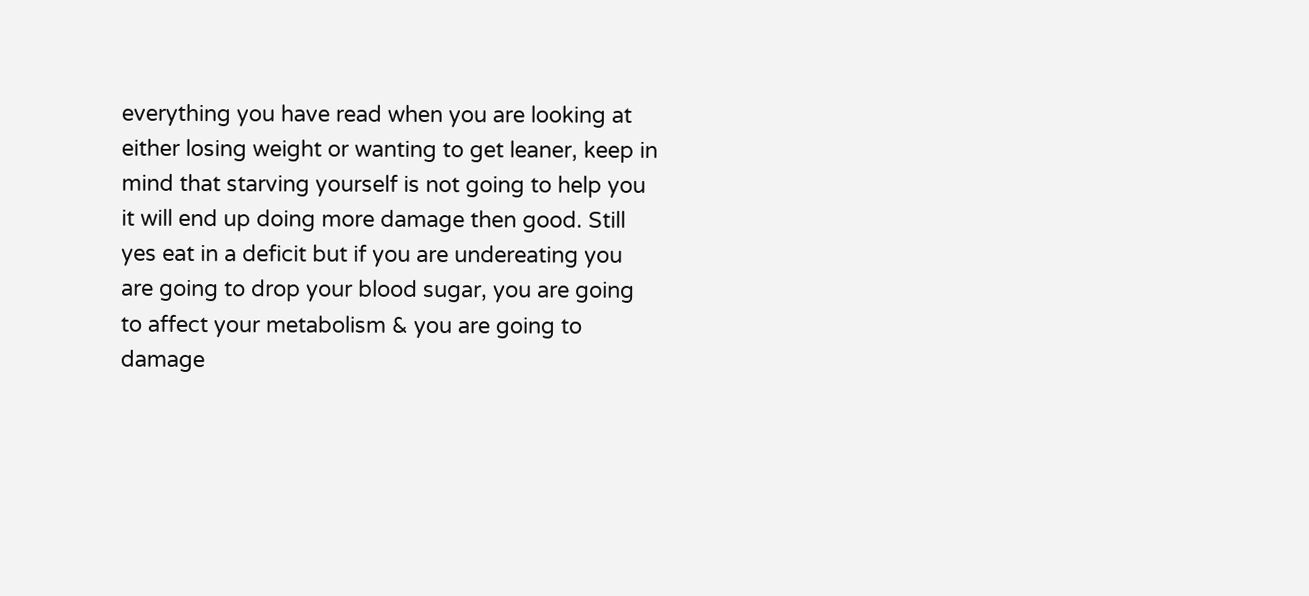everything you have read when you are looking at either losing weight or wanting to get leaner, keep in mind that starving yourself is not going to help you it will end up doing more damage then good. Still yes eat in a deficit but if you are undereating you are going to drop your blood sugar, you are going to affect your metabolism & you are going to damage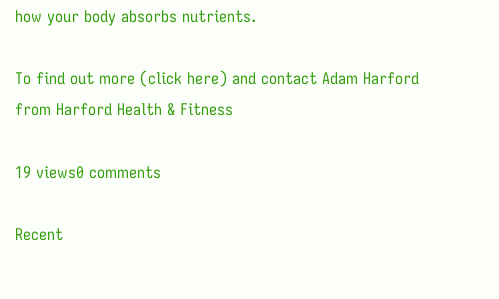how your body absorbs nutrients.

To find out more (click here) and contact Adam Harford from Harford Health & Fitness

19 views0 comments

Recent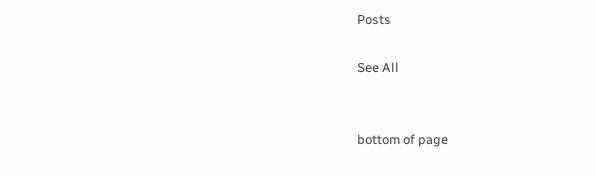Posts

See All


bottom of page